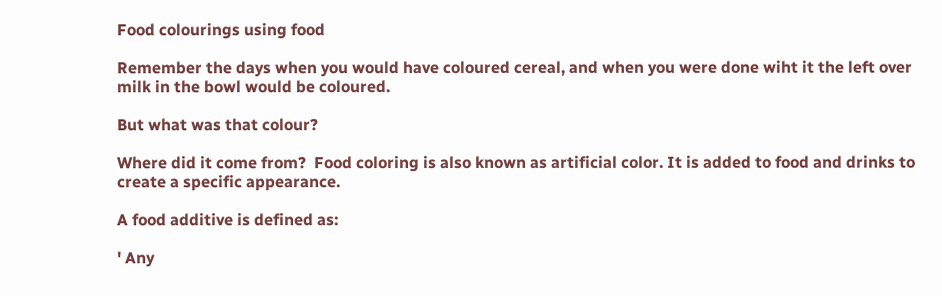Food colourings using food

Remember the days when you would have coloured cereal, and when you were done wiht it the left over milk in the bowl would be coloured.

But what was that colour?

Where did it come from?  Food coloring is also known as artificial color. It is added to food and drinks to create a specific appearance.

A food additive is defined as:

' Any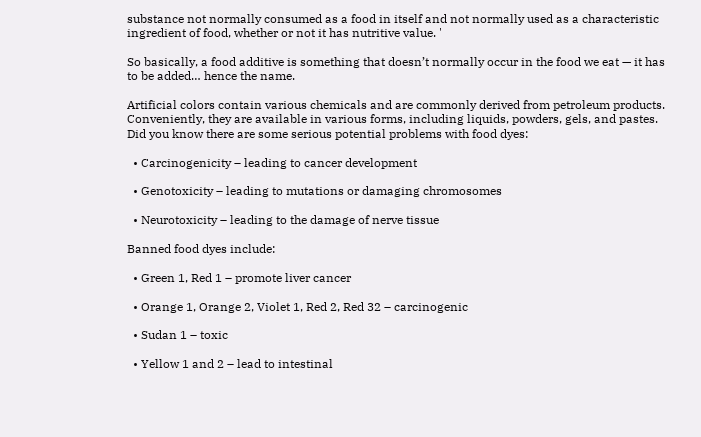substance not normally consumed as a food in itself and not normally used as a characteristic ingredient of food, whether or not it has nutritive value. '

So basically, a food additive is something that doesn’t normally occur in the food we eat — it has to be added… hence the name.

Artificial colors contain various chemicals and are commonly derived from petroleum products. Conveniently, they are available in various forms, including liquids, powders, gels, and pastes. Did you know there are some serious potential problems with food dyes:

  • Carcinogenicity – leading to cancer development

  • Genotoxicity – leading to mutations or damaging chromosomes

  • Neurotoxicity – leading to the damage of nerve tissue

Banned food dyes include:

  • Green 1, Red 1 – promote liver cancer

  • Orange 1, Orange 2, Violet 1, Red 2, Red 32 – carcinogenic

  • Sudan 1 – toxic

  • Yellow 1 and 2 – lead to intestinal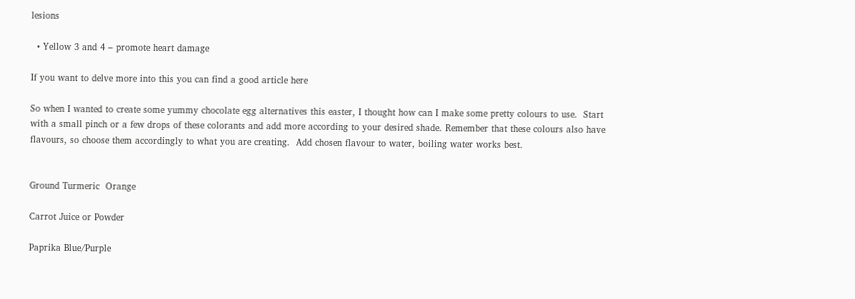lesions

  • Yellow 3 and 4 – promote heart damage

If you want to delve more into this you can find a good article here

So when I wanted to create some yummy chocolate egg alternatives this easter, I thought how can I make some pretty colours to use.  Start with a small pinch or a few drops of these colorants and add more according to your desired shade. Remember that these colours also have flavours, so choose them accordingly to what you are creating.  Add chosen flavour to water, boiling water works best.


Ground Turmeric  Orange

Carrot Juice or Powder

Paprika Blue/Purple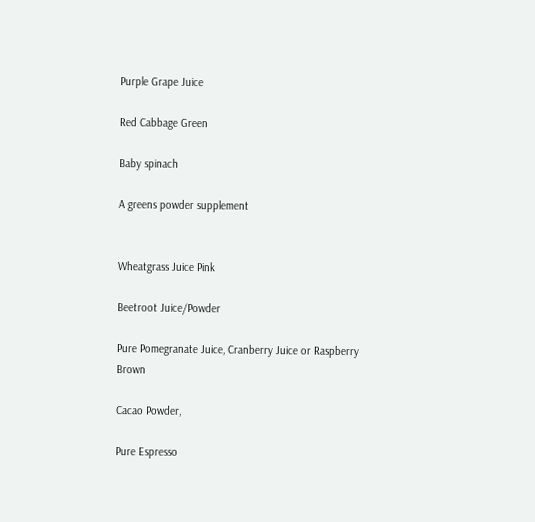Purple Grape Juice

Red Cabbage Green

Baby spinach

A greens powder supplement


Wheatgrass Juice Pink

Beetroot Juice/Powder

Pure Pomegranate Juice, Cranberry Juice or Raspberry Brown

Cacao Powder,

Pure Espresso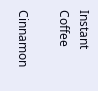Instant Coffee

Cinnamon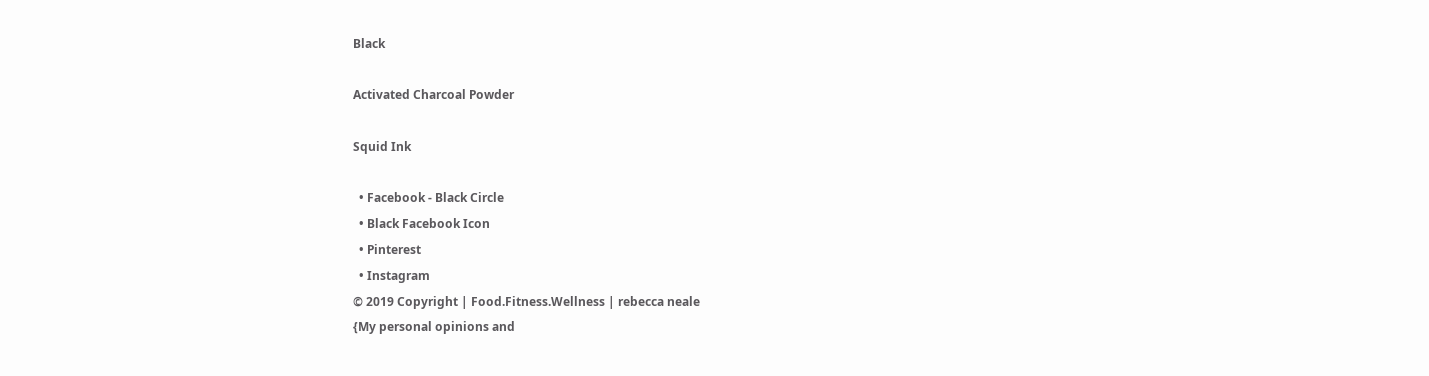Black

Activated Charcoal Powder

Squid Ink

  • Facebook - Black Circle
  • Black Facebook Icon
  • Pinterest
  • Instagram
© 2019 Copyright | Food.Fitness.Wellness | rebecca neale
{My personal opinions and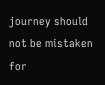journey should not be mistaken for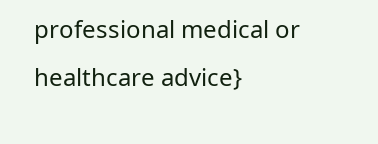professional medical or healthcare advice}